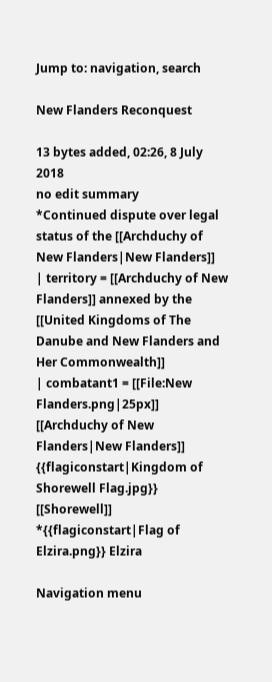Jump to: navigation, search

New Flanders Reconquest

13 bytes added, 02:26, 8 July 2018
no edit summary
*Continued dispute over legal status of the [[Archduchy of New Flanders|New Flanders]]
| territory = [[Archduchy of New Flanders]] annexed by the [[United Kingdoms of The Danube and New Flanders and Her Commonwealth]]
| combatant1 = [[File:New Flanders.png|25px]] [[Archduchy of New Flanders|New Flanders]]
{{flagiconstart|Kingdom of Shorewell Flag.jpg}} [[Shorewell]]
*{{flagiconstart|Flag of Elzira.png}} Elzira

Navigation menu